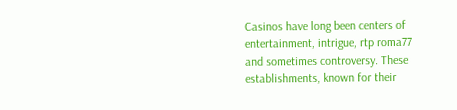Casinos have long been centers of entertainment, intrigue, rtp roma77 and sometimes controversy. These establishments, known for their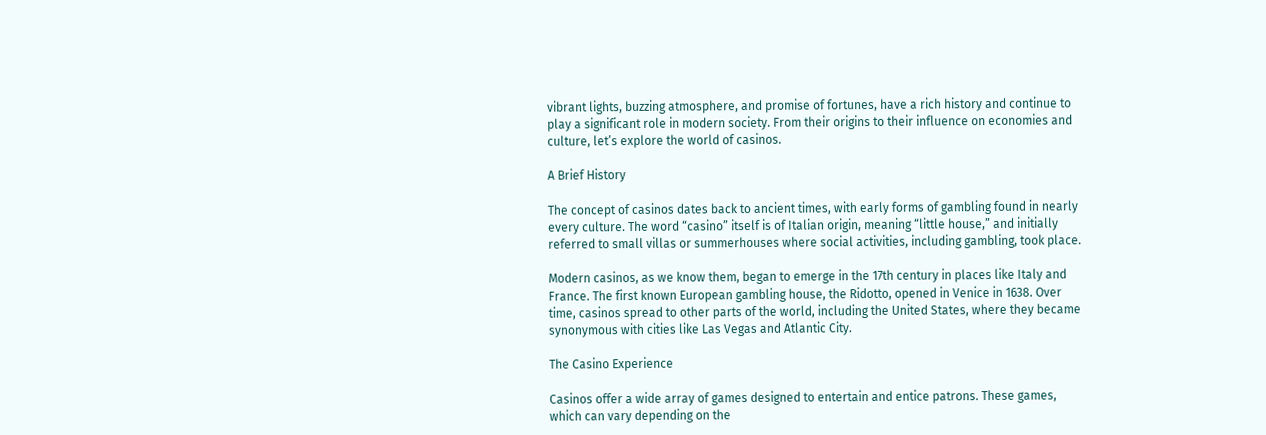vibrant lights, buzzing atmosphere, and promise of fortunes, have a rich history and continue to play a significant role in modern society. From their origins to their influence on economies and culture, let’s explore the world of casinos.

A Brief History

The concept of casinos dates back to ancient times, with early forms of gambling found in nearly every culture. The word “casino” itself is of Italian origin, meaning “little house,” and initially referred to small villas or summerhouses where social activities, including gambling, took place.

Modern casinos, as we know them, began to emerge in the 17th century in places like Italy and France. The first known European gambling house, the Ridotto, opened in Venice in 1638. Over time, casinos spread to other parts of the world, including the United States, where they became synonymous with cities like Las Vegas and Atlantic City.

The Casino Experience

Casinos offer a wide array of games designed to entertain and entice patrons. These games, which can vary depending on the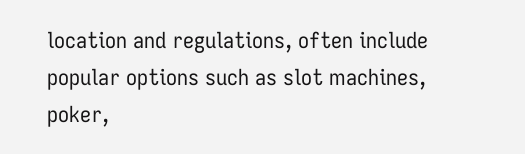location and regulations, often include popular options such as slot machines, poker,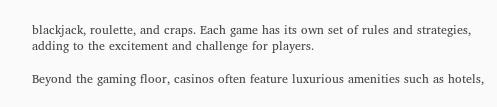blackjack, roulette, and craps. Each game has its own set of rules and strategies, adding to the excitement and challenge for players.

Beyond the gaming floor, casinos often feature luxurious amenities such as hotels,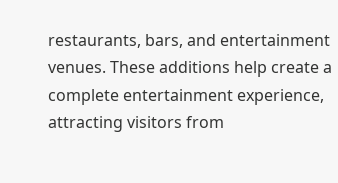restaurants, bars, and entertainment venues. These additions help create a complete entertainment experience, attracting visitors from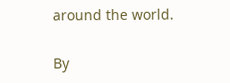around the world.

By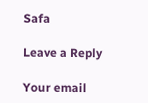Safa

Leave a Reply

Your email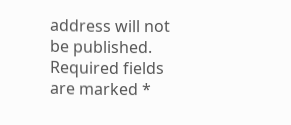address will not be published. Required fields are marked *